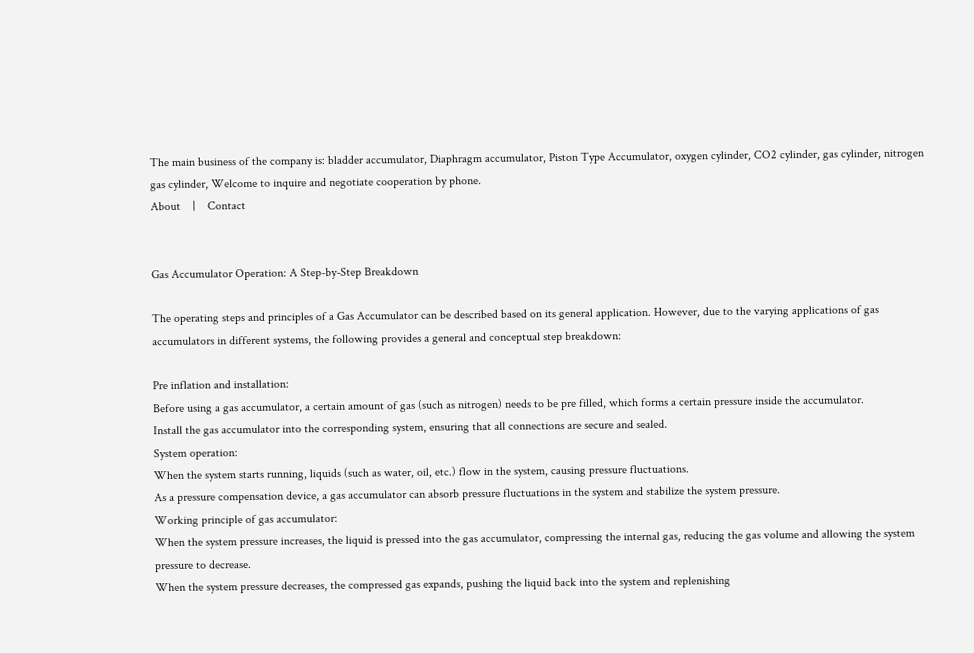The main business of the company is: bladder accumulator, Diaphragm accumulator, Piston Type Accumulator, oxygen cylinder, CO2 cylinder, gas cylinder, nitrogen gas cylinder, Welcome to inquire and negotiate cooperation by phone.
About    |    Contact


Gas Accumulator Operation: A Step-by-Step Breakdown

The operating steps and principles of a Gas Accumulator can be described based on its general application. However, due to the varying applications of gas accumulators in different systems, the following provides a general and conceptual step breakdown:

Pre inflation and installation:
Before using a gas accumulator, a certain amount of gas (such as nitrogen) needs to be pre filled, which forms a certain pressure inside the accumulator.
Install the gas accumulator into the corresponding system, ensuring that all connections are secure and sealed.
System operation:
When the system starts running, liquids (such as water, oil, etc.) flow in the system, causing pressure fluctuations.
As a pressure compensation device, a gas accumulator can absorb pressure fluctuations in the system and stabilize the system pressure.
Working principle of gas accumulator:
When the system pressure increases, the liquid is pressed into the gas accumulator, compressing the internal gas, reducing the gas volume and allowing the system pressure to decrease.
When the system pressure decreases, the compressed gas expands, pushing the liquid back into the system and replenishing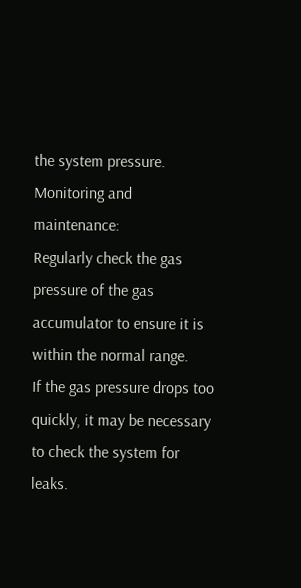the system pressure.
Monitoring and maintenance:
Regularly check the gas pressure of the gas accumulator to ensure it is within the normal range.
If the gas pressure drops too quickly, it may be necessary to check the system for leaks.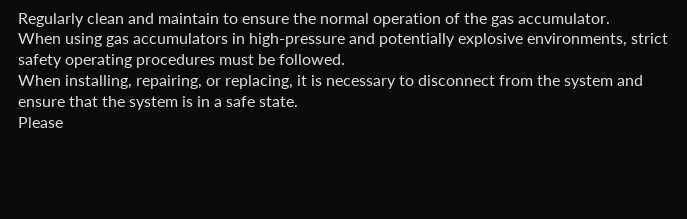Regularly clean and maintain to ensure the normal operation of the gas accumulator.
When using gas accumulators in high-pressure and potentially explosive environments, strict safety operating procedures must be followed.
When installing, repairing, or replacing, it is necessary to disconnect from the system and ensure that the system is in a safe state.
Please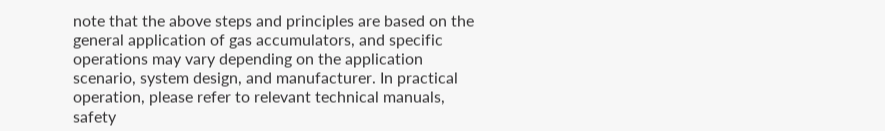note that the above steps and principles are based on the general application of gas accumulators, and specific operations may vary depending on the application scenario, system design, and manufacturer. In practical operation, please refer to relevant technical manuals, safety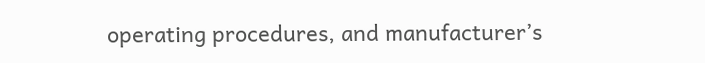operating procedures, and manufacturer’s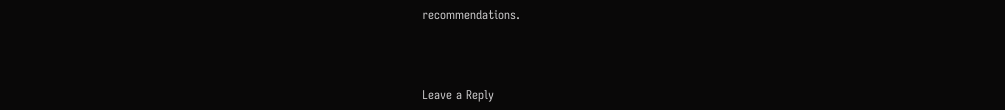recommendations.



Leave a Reply